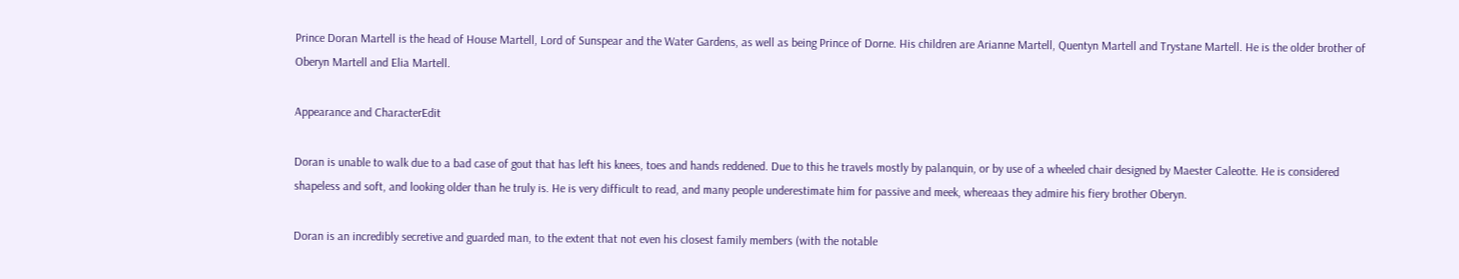Prince Doran Martell is the head of House Martell, Lord of Sunspear and the Water Gardens, as well as being Prince of Dorne. His children are Arianne Martell, Quentyn Martell and Trystane Martell. He is the older brother of Oberyn Martell and Elia Martell.

Appearance and CharacterEdit

Doran is unable to walk due to a bad case of gout that has left his knees, toes and hands reddened. Due to this he travels mostly by palanquin, or by use of a wheeled chair designed by Maester Caleotte. He is considered shapeless and soft, and looking older than he truly is. He is very difficult to read, and many people underestimate him for passive and meek, whereaas they admire his fiery brother Oberyn.

Doran is an incredibly secretive and guarded man, to the extent that not even his closest family members (with the notable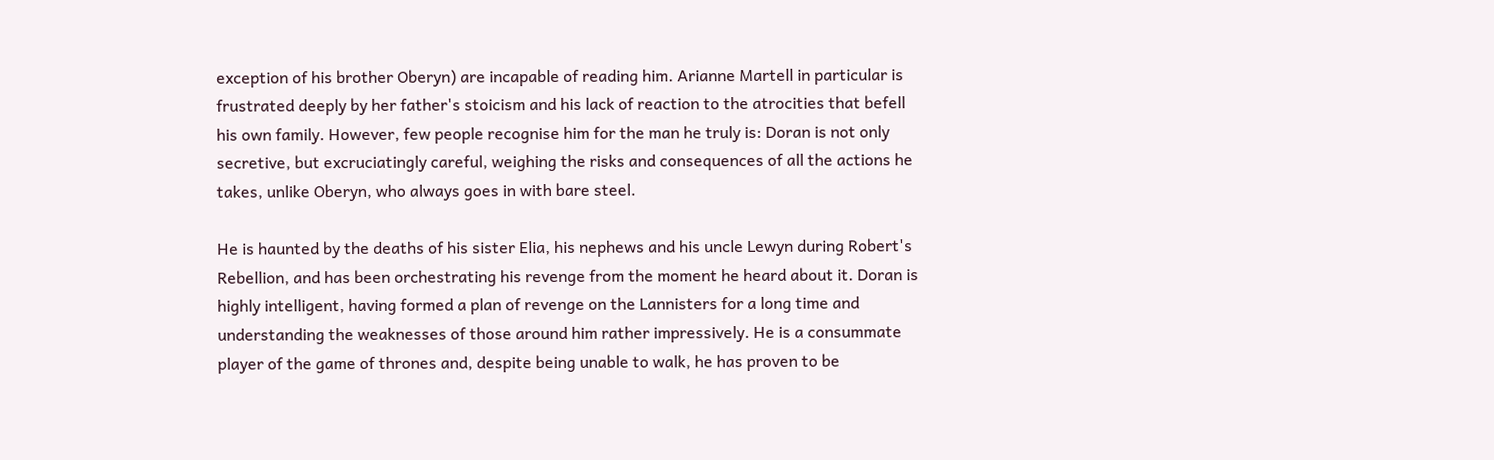exception of his brother Oberyn) are incapable of reading him. Arianne Martell in particular is frustrated deeply by her father's stoicism and his lack of reaction to the atrocities that befell his own family. However, few people recognise him for the man he truly is: Doran is not only secretive, but excruciatingly careful, weighing the risks and consequences of all the actions he takes, unlike Oberyn, who always goes in with bare steel.

He is haunted by the deaths of his sister Elia, his nephews and his uncle Lewyn during Robert's Rebellion, and has been orchestrating his revenge from the moment he heard about it. Doran is highly intelligent, having formed a plan of revenge on the Lannisters for a long time and understanding the weaknesses of those around him rather impressively. He is a consummate player of the game of thrones and, despite being unable to walk, he has proven to be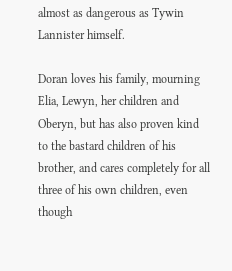almost as dangerous as Tywin Lannister himself.

Doran loves his family, mourning Elia, Lewyn, her children and Oberyn, but has also proven kind to the bastard children of his brother, and cares completely for all three of his own children, even though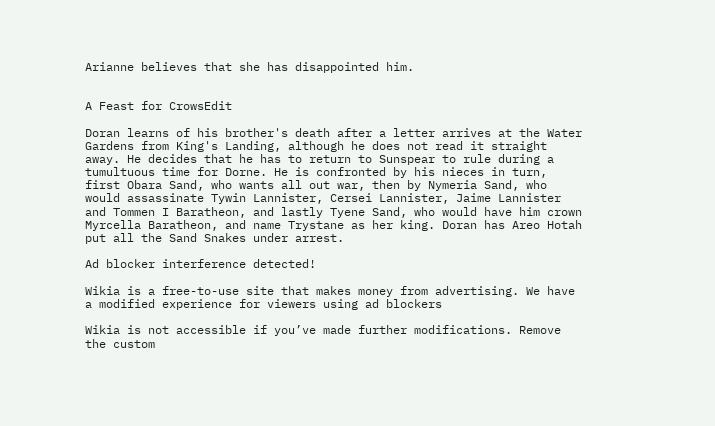Arianne believes that she has disappointed him.


A Feast for CrowsEdit

Doran learns of his brother's death after a letter arrives at the Water Gardens from King's Landing, although he does not read it straight away. He decides that he has to return to Sunspear to rule during a tumultuous time for Dorne. He is confronted by his nieces in turn, first Obara Sand, who wants all out war, then by Nymeria Sand, who would assassinate Tywin Lannister, Cersei Lannister, Jaime Lannister and Tommen I Baratheon, and lastly Tyene Sand, who would have him crown Myrcella Baratheon, and name Trystane as her king. Doran has Areo Hotah put all the Sand Snakes under arrest.

Ad blocker interference detected!

Wikia is a free-to-use site that makes money from advertising. We have a modified experience for viewers using ad blockers

Wikia is not accessible if you’ve made further modifications. Remove the custom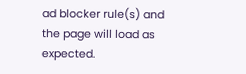ad blocker rule(s) and the page will load as expected.